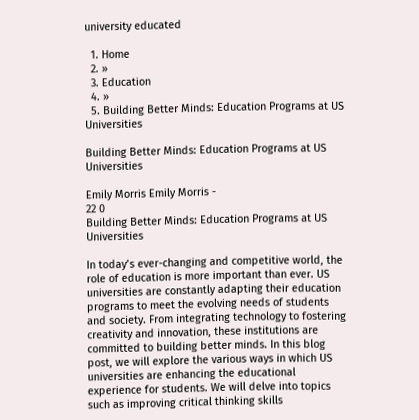university educated

  1. Home
  2. »
  3. Education
  4. »
  5. Building Better Minds: Education Programs at US Universities

Building Better Minds: Education Programs at US Universities

Emily Morris Emily Morris -
22 0
Building Better Minds: Education Programs at US Universities

In today’s ever-changing and competitive world, the role of education is more important than ever. US universities are constantly adapting their education programs to meet the evolving needs of students and society. From integrating technology to fostering creativity and innovation, these institutions are committed to building better minds. In this blog post, we will explore the various ways in which US universities are enhancing the educational experience for students. We will delve into topics such as improving critical thinking skills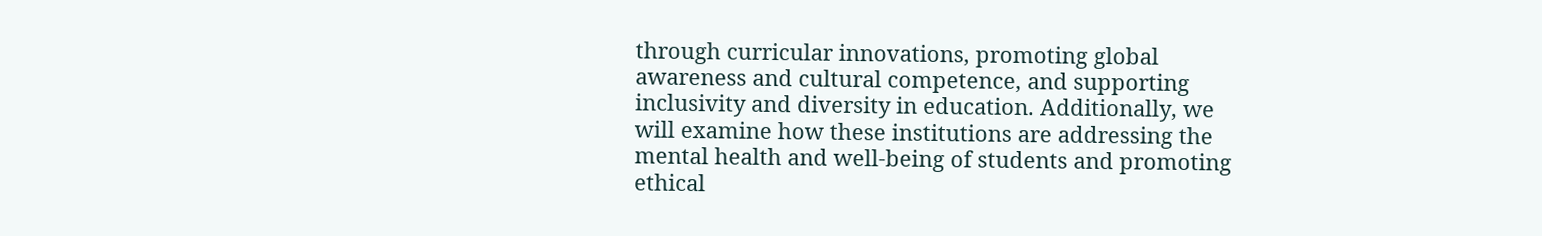through curricular innovations, promoting global awareness and cultural competence, and supporting inclusivity and diversity in education. Additionally, we will examine how these institutions are addressing the mental health and well-being of students and promoting ethical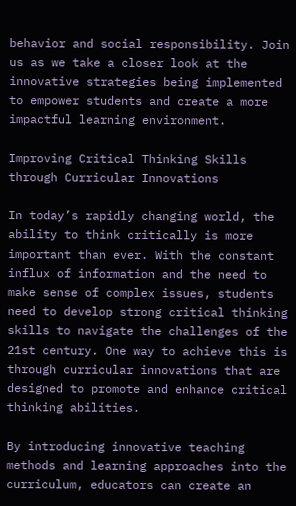behavior and social responsibility. Join us as we take a closer look at the innovative strategies being implemented to empower students and create a more impactful learning environment.

Improving Critical Thinking Skills through Curricular Innovations

In today’s rapidly changing world, the ability to think critically is more important than ever. With the constant influx of information and the need to make sense of complex issues, students need to develop strong critical thinking skills to navigate the challenges of the 21st century. One way to achieve this is through curricular innovations that are designed to promote and enhance critical thinking abilities.

By introducing innovative teaching methods and learning approaches into the curriculum, educators can create an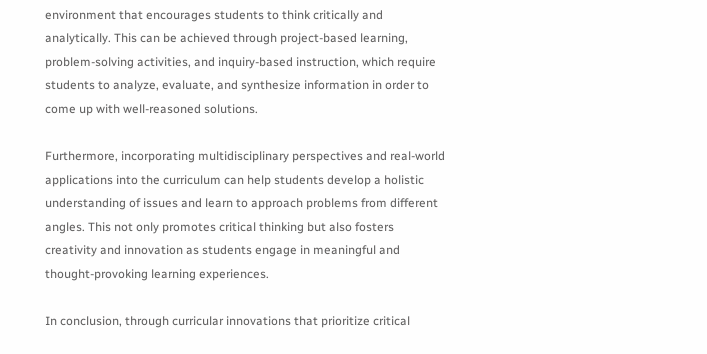environment that encourages students to think critically and analytically. This can be achieved through project-based learning, problem-solving activities, and inquiry-based instruction, which require students to analyze, evaluate, and synthesize information in order to come up with well-reasoned solutions.

Furthermore, incorporating multidisciplinary perspectives and real-world applications into the curriculum can help students develop a holistic understanding of issues and learn to approach problems from different angles. This not only promotes critical thinking but also fosters creativity and innovation as students engage in meaningful and thought-provoking learning experiences.

In conclusion, through curricular innovations that prioritize critical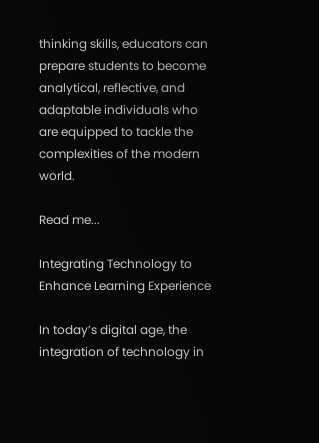thinking skills, educators can prepare students to become analytical, reflective, and adaptable individuals who are equipped to tackle the complexities of the modern world.

Read me...

Integrating Technology to Enhance Learning Experience

In today’s digital age, the integration of technology in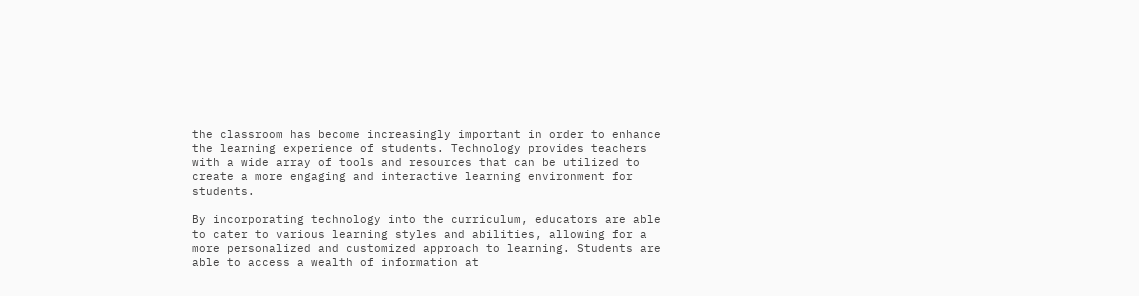the classroom has become increasingly important in order to enhance the learning experience of students. Technology provides teachers with a wide array of tools and resources that can be utilized to create a more engaging and interactive learning environment for students.

By incorporating technology into the curriculum, educators are able to cater to various learning styles and abilities, allowing for a more personalized and customized approach to learning. Students are able to access a wealth of information at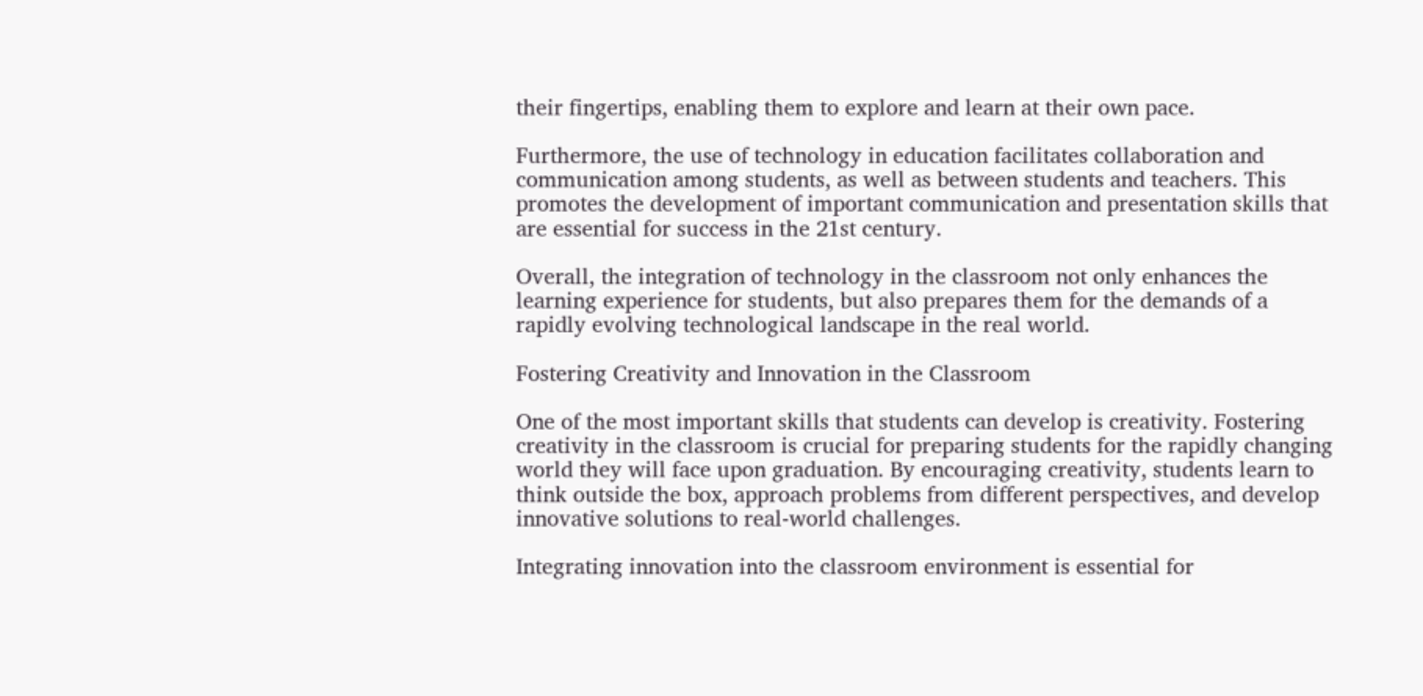their fingertips, enabling them to explore and learn at their own pace.

Furthermore, the use of technology in education facilitates collaboration and communication among students, as well as between students and teachers. This promotes the development of important communication and presentation skills that are essential for success in the 21st century.

Overall, the integration of technology in the classroom not only enhances the learning experience for students, but also prepares them for the demands of a rapidly evolving technological landscape in the real world.

Fostering Creativity and Innovation in the Classroom

One of the most important skills that students can develop is creativity. Fostering creativity in the classroom is crucial for preparing students for the rapidly changing world they will face upon graduation. By encouraging creativity, students learn to think outside the box, approach problems from different perspectives, and develop innovative solutions to real-world challenges.

Integrating innovation into the classroom environment is essential for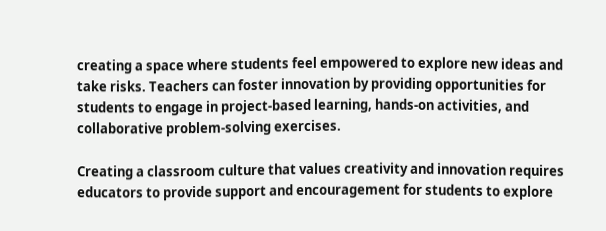creating a space where students feel empowered to explore new ideas and take risks. Teachers can foster innovation by providing opportunities for students to engage in project-based learning, hands-on activities, and collaborative problem-solving exercises.

Creating a classroom culture that values creativity and innovation requires educators to provide support and encouragement for students to explore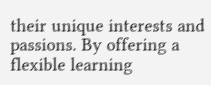their unique interests and passions. By offering a flexible learning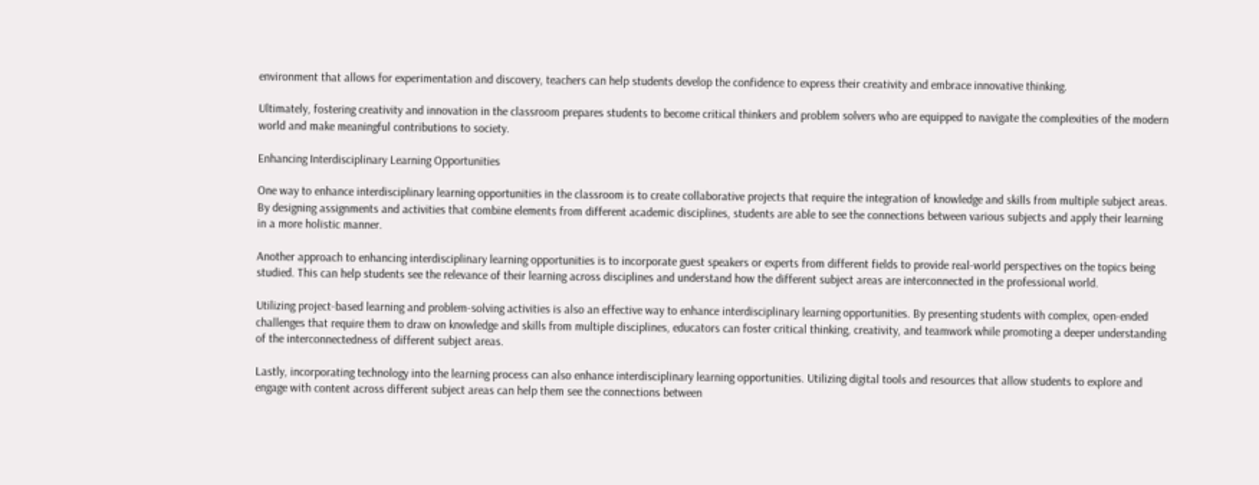environment that allows for experimentation and discovery, teachers can help students develop the confidence to express their creativity and embrace innovative thinking.

Ultimately, fostering creativity and innovation in the classroom prepares students to become critical thinkers and problem solvers who are equipped to navigate the complexities of the modern world and make meaningful contributions to society.

Enhancing Interdisciplinary Learning Opportunities

One way to enhance interdisciplinary learning opportunities in the classroom is to create collaborative projects that require the integration of knowledge and skills from multiple subject areas. By designing assignments and activities that combine elements from different academic disciplines, students are able to see the connections between various subjects and apply their learning in a more holistic manner.

Another approach to enhancing interdisciplinary learning opportunities is to incorporate guest speakers or experts from different fields to provide real-world perspectives on the topics being studied. This can help students see the relevance of their learning across disciplines and understand how the different subject areas are interconnected in the professional world.

Utilizing project-based learning and problem-solving activities is also an effective way to enhance interdisciplinary learning opportunities. By presenting students with complex, open-ended challenges that require them to draw on knowledge and skills from multiple disciplines, educators can foster critical thinking, creativity, and teamwork while promoting a deeper understanding of the interconnectedness of different subject areas.

Lastly, incorporating technology into the learning process can also enhance interdisciplinary learning opportunities. Utilizing digital tools and resources that allow students to explore and engage with content across different subject areas can help them see the connections between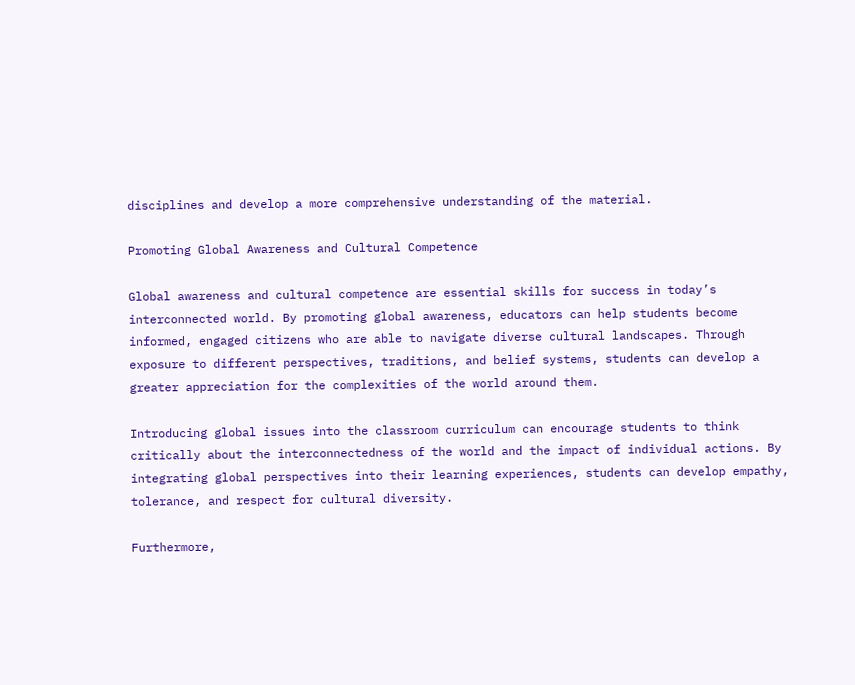disciplines and develop a more comprehensive understanding of the material.

Promoting Global Awareness and Cultural Competence

Global awareness and cultural competence are essential skills for success in today’s interconnected world. By promoting global awareness, educators can help students become informed, engaged citizens who are able to navigate diverse cultural landscapes. Through exposure to different perspectives, traditions, and belief systems, students can develop a greater appreciation for the complexities of the world around them.

Introducing global issues into the classroom curriculum can encourage students to think critically about the interconnectedness of the world and the impact of individual actions. By integrating global perspectives into their learning experiences, students can develop empathy, tolerance, and respect for cultural diversity.

Furthermore,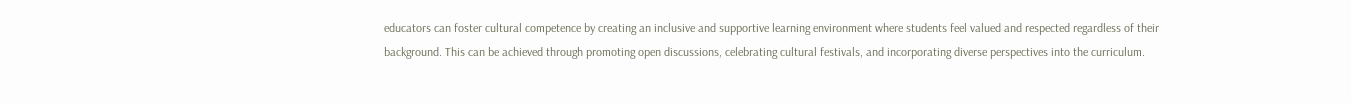educators can foster cultural competence by creating an inclusive and supportive learning environment where students feel valued and respected regardless of their background. This can be achieved through promoting open discussions, celebrating cultural festivals, and incorporating diverse perspectives into the curriculum.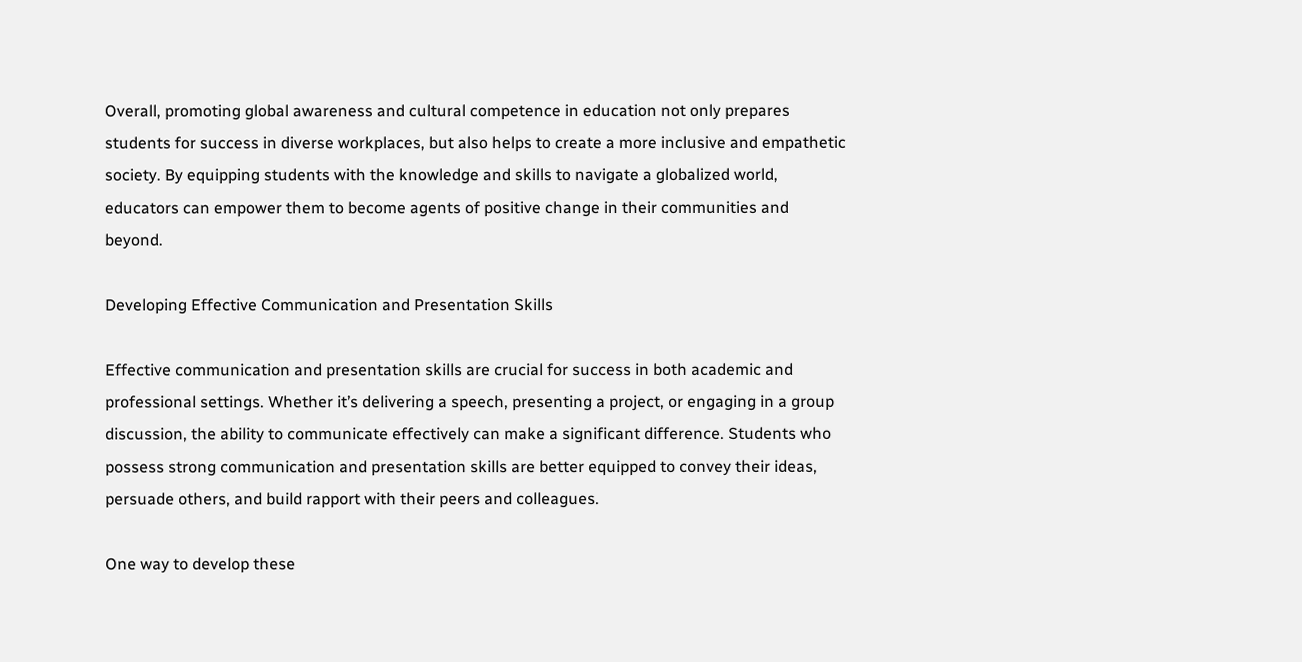Overall, promoting global awareness and cultural competence in education not only prepares students for success in diverse workplaces, but also helps to create a more inclusive and empathetic society. By equipping students with the knowledge and skills to navigate a globalized world, educators can empower them to become agents of positive change in their communities and beyond.

Developing Effective Communication and Presentation Skills

Effective communication and presentation skills are crucial for success in both academic and professional settings. Whether it’s delivering a speech, presenting a project, or engaging in a group discussion, the ability to communicate effectively can make a significant difference. Students who possess strong communication and presentation skills are better equipped to convey their ideas, persuade others, and build rapport with their peers and colleagues.

One way to develop these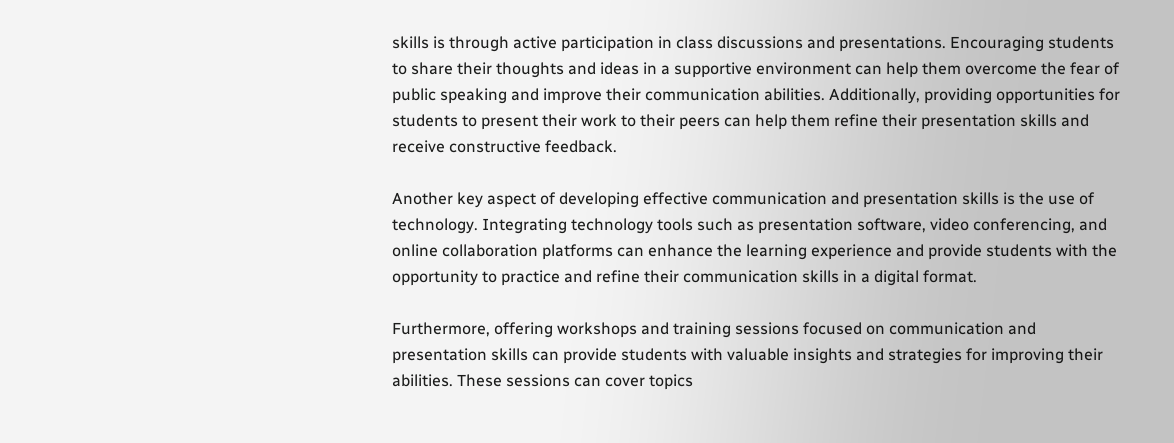skills is through active participation in class discussions and presentations. Encouraging students to share their thoughts and ideas in a supportive environment can help them overcome the fear of public speaking and improve their communication abilities. Additionally, providing opportunities for students to present their work to their peers can help them refine their presentation skills and receive constructive feedback.

Another key aspect of developing effective communication and presentation skills is the use of technology. Integrating technology tools such as presentation software, video conferencing, and online collaboration platforms can enhance the learning experience and provide students with the opportunity to practice and refine their communication skills in a digital format.

Furthermore, offering workshops and training sessions focused on communication and presentation skills can provide students with valuable insights and strategies for improving their abilities. These sessions can cover topics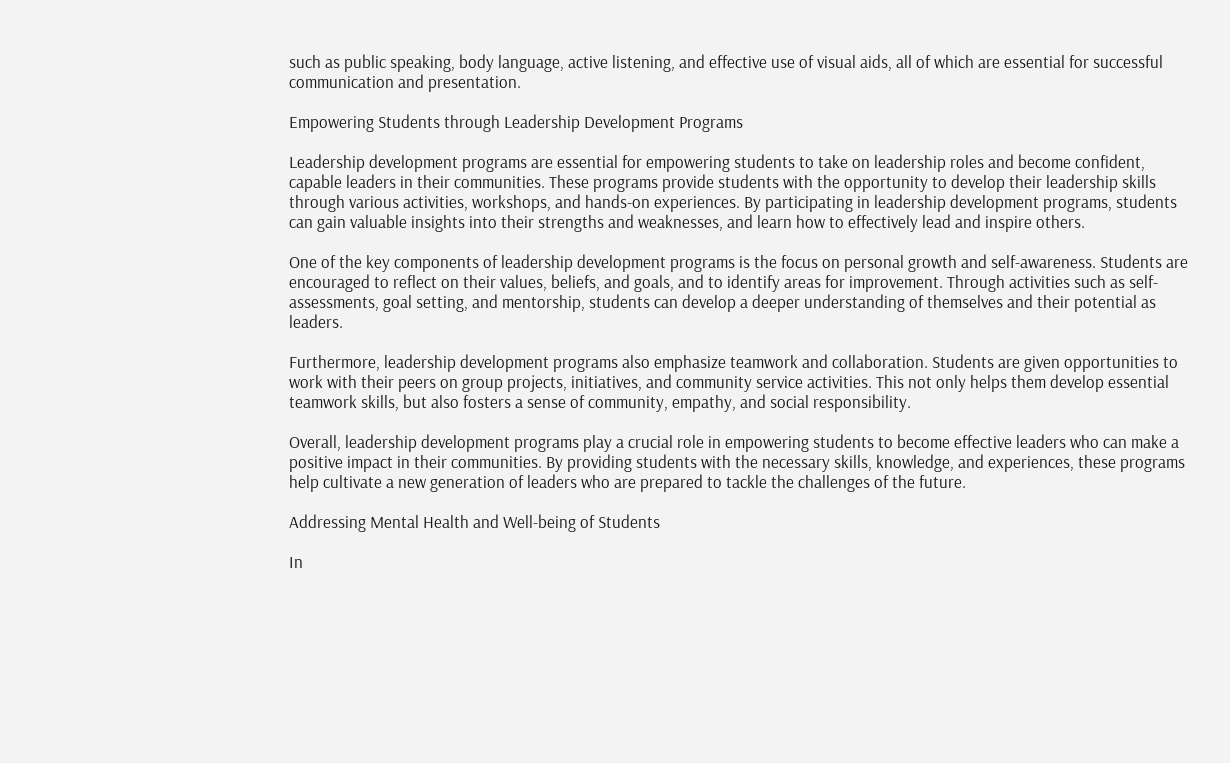such as public speaking, body language, active listening, and effective use of visual aids, all of which are essential for successful communication and presentation.

Empowering Students through Leadership Development Programs

Leadership development programs are essential for empowering students to take on leadership roles and become confident, capable leaders in their communities. These programs provide students with the opportunity to develop their leadership skills through various activities, workshops, and hands-on experiences. By participating in leadership development programs, students can gain valuable insights into their strengths and weaknesses, and learn how to effectively lead and inspire others.

One of the key components of leadership development programs is the focus on personal growth and self-awareness. Students are encouraged to reflect on their values, beliefs, and goals, and to identify areas for improvement. Through activities such as self-assessments, goal setting, and mentorship, students can develop a deeper understanding of themselves and their potential as leaders.

Furthermore, leadership development programs also emphasize teamwork and collaboration. Students are given opportunities to work with their peers on group projects, initiatives, and community service activities. This not only helps them develop essential teamwork skills, but also fosters a sense of community, empathy, and social responsibility.

Overall, leadership development programs play a crucial role in empowering students to become effective leaders who can make a positive impact in their communities. By providing students with the necessary skills, knowledge, and experiences, these programs help cultivate a new generation of leaders who are prepared to tackle the challenges of the future.

Addressing Mental Health and Well-being of Students

In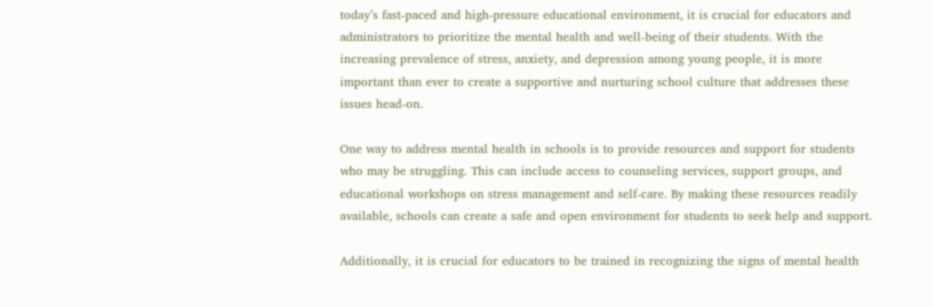today’s fast-paced and high-pressure educational environment, it is crucial for educators and administrators to prioritize the mental health and well-being of their students. With the increasing prevalence of stress, anxiety, and depression among young people, it is more important than ever to create a supportive and nurturing school culture that addresses these issues head-on.

One way to address mental health in schools is to provide resources and support for students who may be struggling. This can include access to counseling services, support groups, and educational workshops on stress management and self-care. By making these resources readily available, schools can create a safe and open environment for students to seek help and support.

Additionally, it is crucial for educators to be trained in recognizing the signs of mental health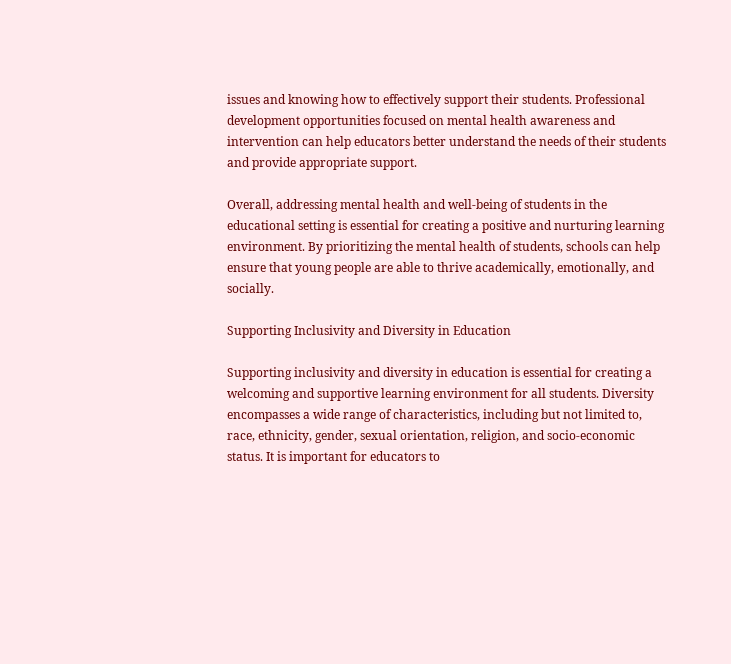issues and knowing how to effectively support their students. Professional development opportunities focused on mental health awareness and intervention can help educators better understand the needs of their students and provide appropriate support.

Overall, addressing mental health and well-being of students in the educational setting is essential for creating a positive and nurturing learning environment. By prioritizing the mental health of students, schools can help ensure that young people are able to thrive academically, emotionally, and socially.

Supporting Inclusivity and Diversity in Education

Supporting inclusivity and diversity in education is essential for creating a welcoming and supportive learning environment for all students. Diversity encompasses a wide range of characteristics, including but not limited to, race, ethnicity, gender, sexual orientation, religion, and socio-economic status. It is important for educators to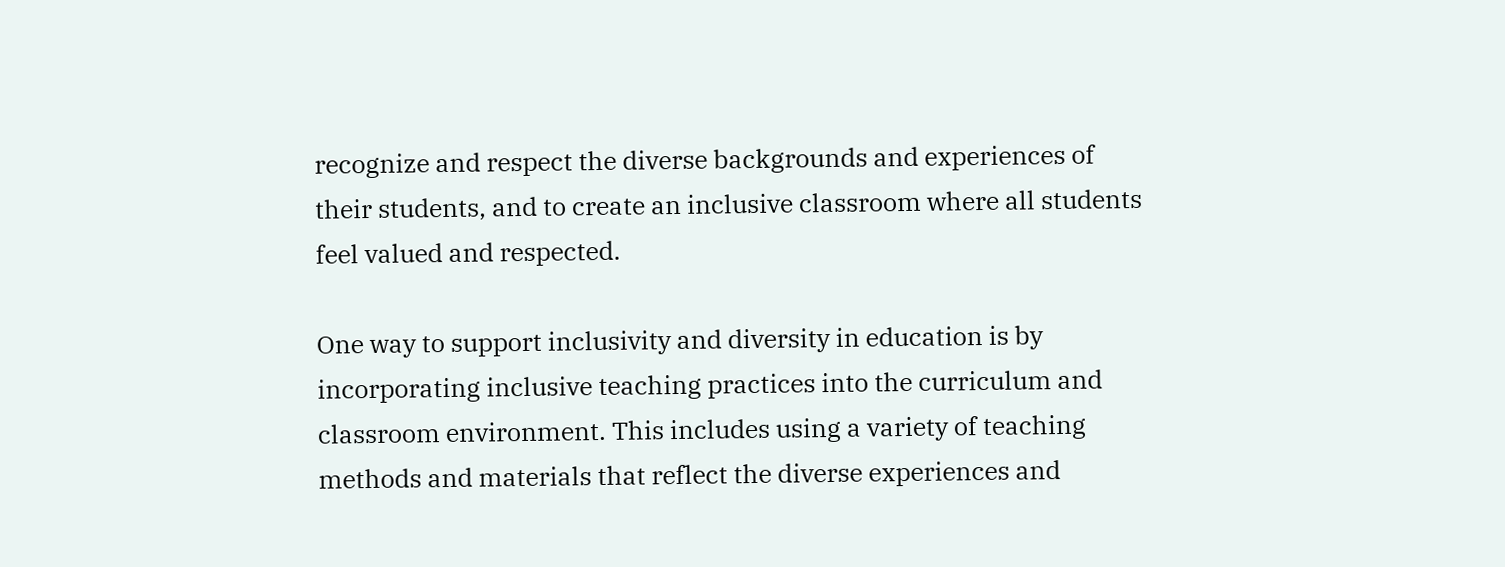recognize and respect the diverse backgrounds and experiences of their students, and to create an inclusive classroom where all students feel valued and respected.

One way to support inclusivity and diversity in education is by incorporating inclusive teaching practices into the curriculum and classroom environment. This includes using a variety of teaching methods and materials that reflect the diverse experiences and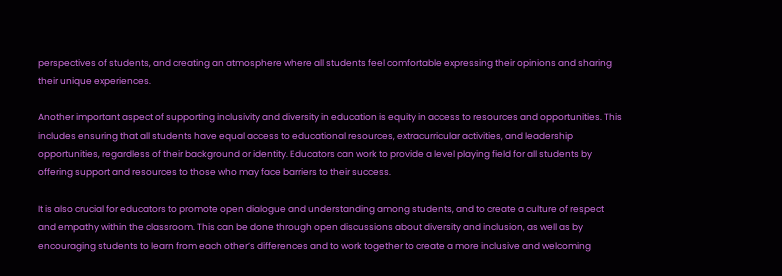perspectives of students, and creating an atmosphere where all students feel comfortable expressing their opinions and sharing their unique experiences.

Another important aspect of supporting inclusivity and diversity in education is equity in access to resources and opportunities. This includes ensuring that all students have equal access to educational resources, extracurricular activities, and leadership opportunities, regardless of their background or identity. Educators can work to provide a level playing field for all students by offering support and resources to those who may face barriers to their success.

It is also crucial for educators to promote open dialogue and understanding among students, and to create a culture of respect and empathy within the classroom. This can be done through open discussions about diversity and inclusion, as well as by encouraging students to learn from each other’s differences and to work together to create a more inclusive and welcoming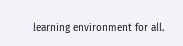learning environment for all.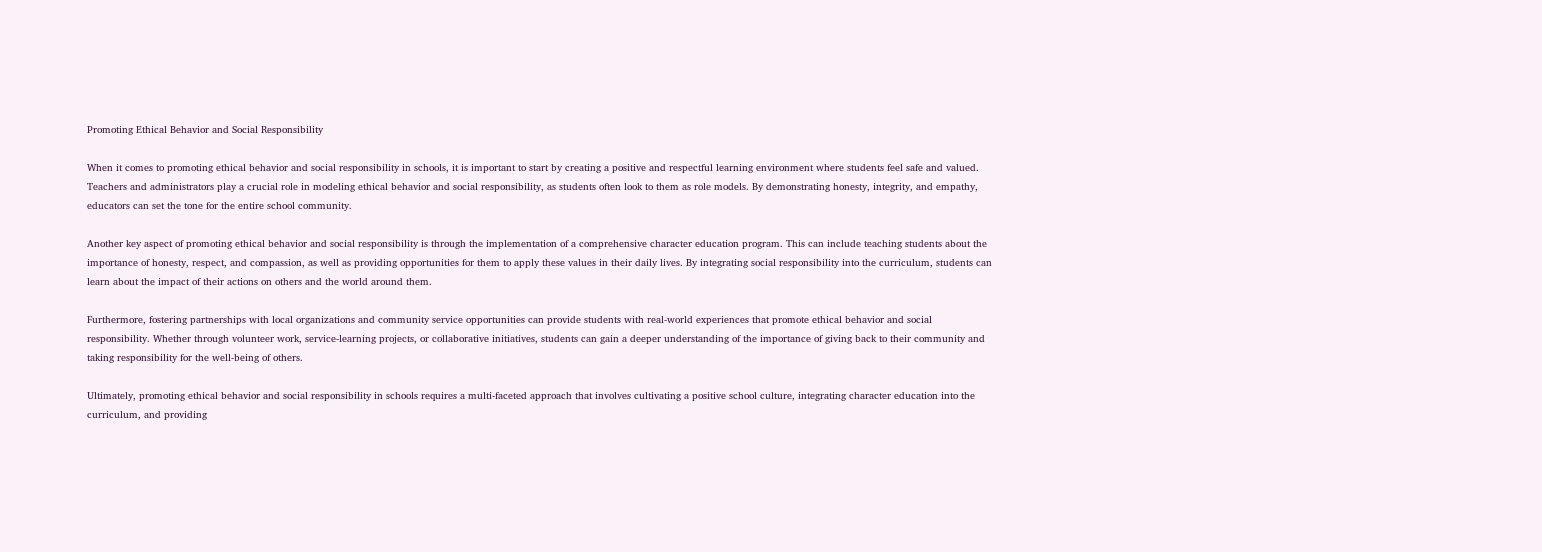Promoting Ethical Behavior and Social Responsibility

When it comes to promoting ethical behavior and social responsibility in schools, it is important to start by creating a positive and respectful learning environment where students feel safe and valued. Teachers and administrators play a crucial role in modeling ethical behavior and social responsibility, as students often look to them as role models. By demonstrating honesty, integrity, and empathy, educators can set the tone for the entire school community.

Another key aspect of promoting ethical behavior and social responsibility is through the implementation of a comprehensive character education program. This can include teaching students about the importance of honesty, respect, and compassion, as well as providing opportunities for them to apply these values in their daily lives. By integrating social responsibility into the curriculum, students can learn about the impact of their actions on others and the world around them.

Furthermore, fostering partnerships with local organizations and community service opportunities can provide students with real-world experiences that promote ethical behavior and social responsibility. Whether through volunteer work, service-learning projects, or collaborative initiatives, students can gain a deeper understanding of the importance of giving back to their community and taking responsibility for the well-being of others.

Ultimately, promoting ethical behavior and social responsibility in schools requires a multi-faceted approach that involves cultivating a positive school culture, integrating character education into the curriculum, and providing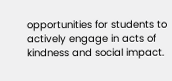opportunities for students to actively engage in acts of kindness and social impact.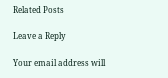Related Posts

Leave a Reply

Your email address will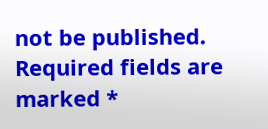not be published. Required fields are marked *